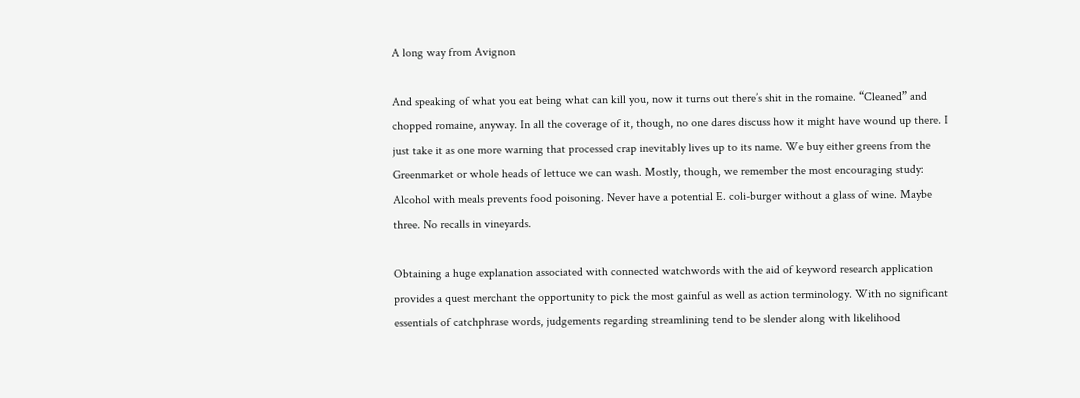A long way from Avignon

And speaking of what you eat being what can kill you, now it turns out there’s shit in the romaine. “Cleaned” and chopped romaine, anyway. In all the coverage of it, though, no one dares discuss how it might have wound up there. I just take it as one more warning that processed crap inevitably lives up to its name. We buy either greens from the Greenmarket or whole heads of lettuce we can wash. Mostly, though, we remember the most encouraging study: Alcohol with meals prevents food poisoning. Never have a potential E. coli-burger without a glass of wine. Maybe three. No recalls in vineyards.

Obtaining a huge explanation associated with connected watchwords with the aid of keyword research application provides a quest merchant the opportunity to pick the most gainful as well as action terminology. With no significant essentials of catchphrase words, judgements regarding streamlining tend to be slender along with likelihood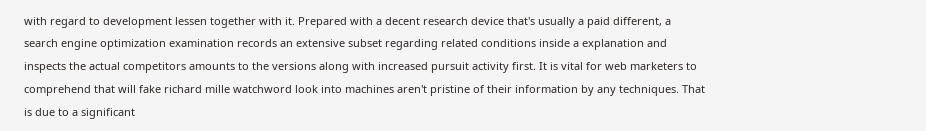with regard to development lessen together with it. Prepared with a decent research device that's usually a paid different, a search engine optimization examination records an extensive subset regarding related conditions inside a explanation and inspects the actual competitors amounts to the versions along with increased pursuit activity first. It is vital for web marketers to comprehend that will fake richard mille watchword look into machines aren't pristine of their information by any techniques. That is due to a significant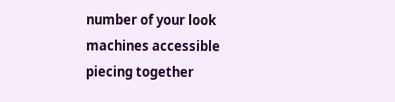number of your look machines accessible piecing together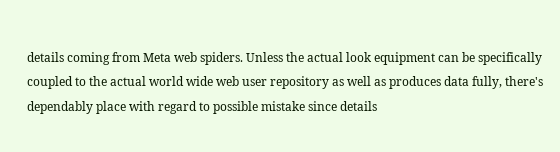details coming from Meta web spiders. Unless the actual look equipment can be specifically coupled to the actual world wide web user repository as well as produces data fully, there's dependably place with regard to possible mistake since details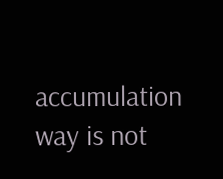accumulation way is not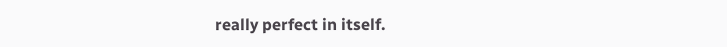really perfect in itself.